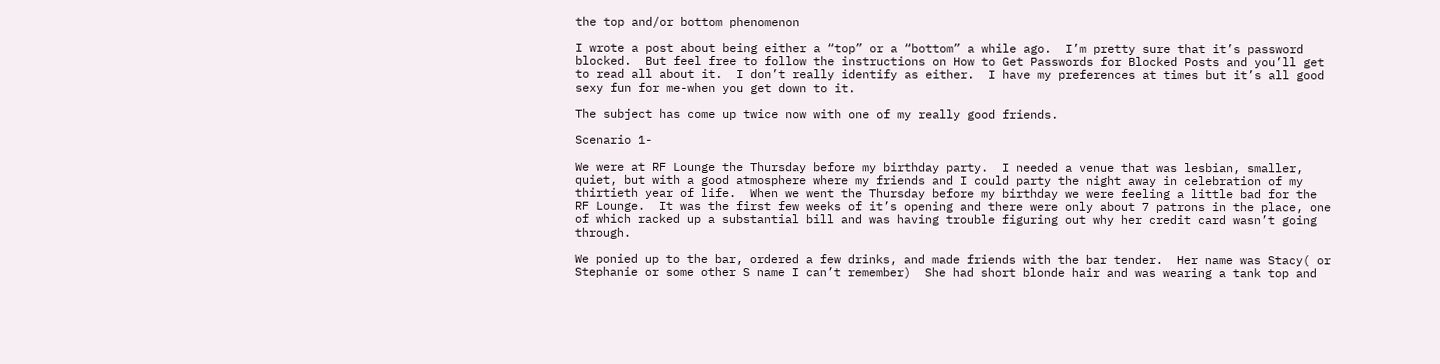the top and/or bottom phenomenon

I wrote a post about being either a “top” or a “bottom” a while ago.  I’m pretty sure that it’s password blocked.  But feel free to follow the instructions on How to Get Passwords for Blocked Posts and you’ll get to read all about it.  I don’t really identify as either.  I have my preferences at times but it’s all good sexy fun for me-when you get down to it.

The subject has come up twice now with one of my really good friends.

Scenario 1-

We were at RF Lounge the Thursday before my birthday party.  I needed a venue that was lesbian, smaller, quiet, but with a good atmosphere where my friends and I could party the night away in celebration of my thirtieth year of life.  When we went the Thursday before my birthday we were feeling a little bad for the RF Lounge.  It was the first few weeks of it’s opening and there were only about 7 patrons in the place, one of which racked up a substantial bill and was having trouble figuring out why her credit card wasn’t going through.

We ponied up to the bar, ordered a few drinks, and made friends with the bar tender.  Her name was Stacy( or Stephanie or some other S name I can’t remember)  She had short blonde hair and was wearing a tank top and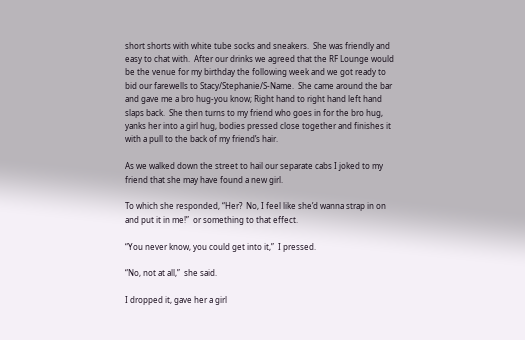short shorts with white tube socks and sneakers.  She was friendly and easy to chat with.  After our drinks we agreed that the RF Lounge would be the venue for my birthday the following week and we got ready to bid our farewells to Stacy/Stephanie/S-Name.  She came around the bar and gave me a bro hug-you know; Right hand to right hand left hand slaps back.  She then turns to my friend who goes in for the bro hug, yanks her into a girl hug, bodies pressed close together and finishes it with a pull to the back of my friend’s hair.

As we walked down the street to hail our separate cabs I joked to my friend that she may have found a new girl.

To which she responded, “Her?  No, I feel like she’d wanna strap in on and put it in me!”  or something to that effect.

“You never know, you could get into it,”  I pressed.

“No, not at all,”  she said.

I dropped it, gave her a girl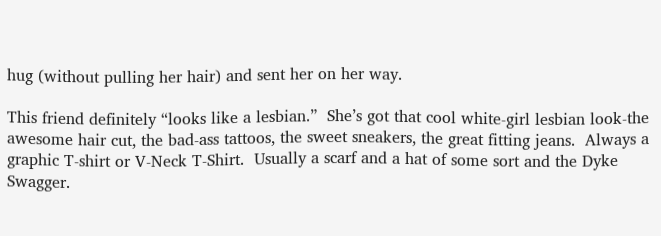hug (without pulling her hair) and sent her on her way.

This friend definitely “looks like a lesbian.”  She’s got that cool white-girl lesbian look-the awesome hair cut, the bad-ass tattoos, the sweet sneakers, the great fitting jeans.  Always a graphic T-shirt or V-Neck T-Shirt.  Usually a scarf and a hat of some sort and the Dyke Swagger.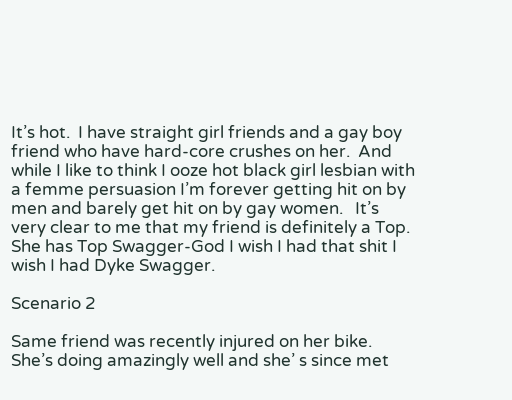It’s hot.  I have straight girl friends and a gay boy friend who have hard-core crushes on her.  And while I like to think I ooze hot black girl lesbian with a femme persuasion I’m forever getting hit on by men and barely get hit on by gay women.   It’s very clear to me that my friend is definitely a Top.  She has Top Swagger-God I wish I had that shit I wish I had Dyke Swagger.

Scenario 2

Same friend was recently injured on her bike.  She’s doing amazingly well and she’ s since met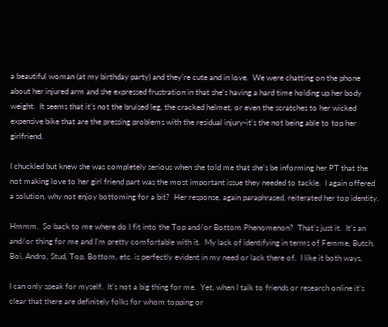a beautiful woman (at my birthday party) and they’re cute and in love.  We were chatting on the phone about her injured arm and she expressed frustration in that she’s having a hard time holding up her body weight.  It seems that it’s not the bruised leg, the cracked helmet, or even the scratches to her wicked expensive bike that are the pressing problems with the residual injury-it’s the not being able to top her girlfriend.

I chuckled but knew she was completely serious when she told me that she’s be informing her PT that the not making love to her girl friend part was the most important issue they needed to tackle.  I again offered a solution, why not enjoy bottoming for a bit?  Her response, again paraphrased, reiterated her top identity.

Hmmm.  So back to me where do I fit into the Top and/or Bottom Phenomenon?  That’s just it.  It’s an and/or thing for me and I’m pretty comfortable with it.  My lack of identifying in terms of Femme, Butch, Boi, Andro, Stud, Top, Bottom, etc. is perfectly evident in my need or lack there of.  I like it both ways.

I can only speak for myself.  It’s not a big thing for me.  Yet, when I talk to friends or research online it’s clear that there are definitely folks for whom topping or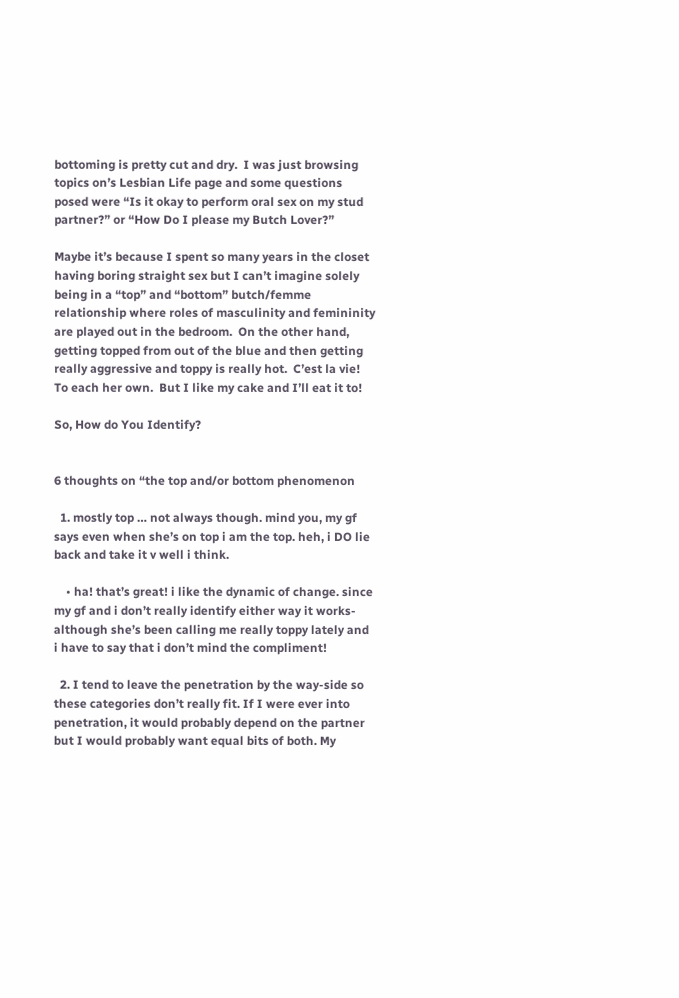bottoming is pretty cut and dry.  I was just browsing topics on’s Lesbian Life page and some questions posed were “Is it okay to perform oral sex on my stud partner?” or “How Do I please my Butch Lover?”

Maybe it’s because I spent so many years in the closet having boring straight sex but I can’t imagine solely being in a “top” and “bottom” butch/femme relationship where roles of masculinity and femininity are played out in the bedroom.  On the other hand, getting topped from out of the blue and then getting really aggressive and toppy is really hot.  C’est la vie!  To each her own.  But I like my cake and I’ll eat it to!

So, How do You Identify?


6 thoughts on “the top and/or bottom phenomenon

  1. mostly top … not always though. mind you, my gf says even when she’s on top i am the top. heh, i DO lie back and take it v well i think.

    • ha! that’s great! i like the dynamic of change. since my gf and i don’t really identify either way it works-although she’s been calling me really toppy lately and i have to say that i don’t mind the compliment!

  2. I tend to leave the penetration by the way-side so these categories don’t really fit. If I were ever into penetration, it would probably depend on the partner but I would probably want equal bits of both. My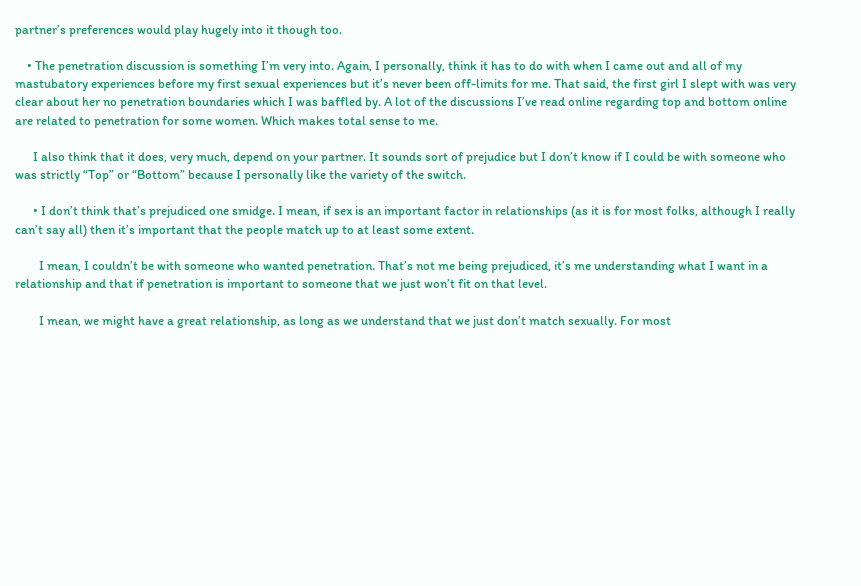partner’s preferences would play hugely into it though too.

    • The penetration discussion is something I’m very into. Again, I personally, think it has to do with when I came out and all of my mastubatory experiences before my first sexual experiences but it’s never been off-limits for me. That said, the first girl I slept with was very clear about her no penetration boundaries which I was baffled by. A lot of the discussions I’ve read online regarding top and bottom online are related to penetration for some women. Which makes total sense to me.

      I also think that it does, very much, depend on your partner. It sounds sort of prejudice but I don’t know if I could be with someone who was strictly “Top” or “Bottom” because I personally like the variety of the switch.

      • I don’t think that’s prejudiced one smidge. I mean, if sex is an important factor in relationships (as it is for most folks, although I really can’t say all) then it’s important that the people match up to at least some extent.

        I mean, I couldn’t be with someone who wanted penetration. That’s not me being prejudiced, it’s me understanding what I want in a relationship and that if penetration is important to someone that we just won’t fit on that level.

        I mean, we might have a great relationship, as long as we understand that we just don’t match sexually. For most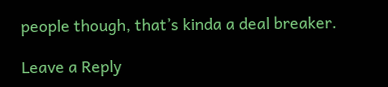people though, that’s kinda a deal breaker.

Leave a Reply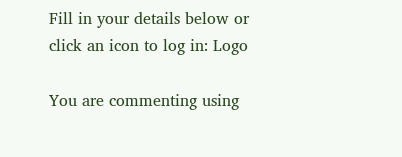Fill in your details below or click an icon to log in: Logo

You are commenting using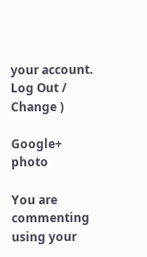your account. Log Out /  Change )

Google+ photo

You are commenting using your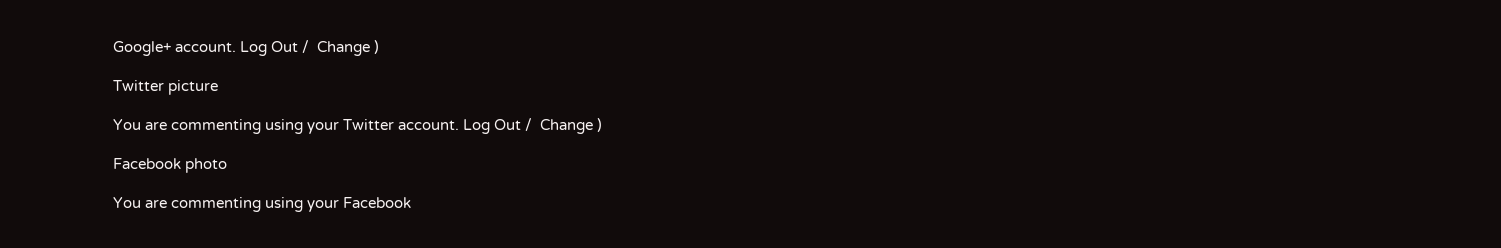Google+ account. Log Out /  Change )

Twitter picture

You are commenting using your Twitter account. Log Out /  Change )

Facebook photo

You are commenting using your Facebook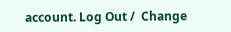account. Log Out /  Change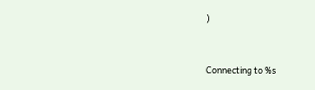)


Connecting to %s